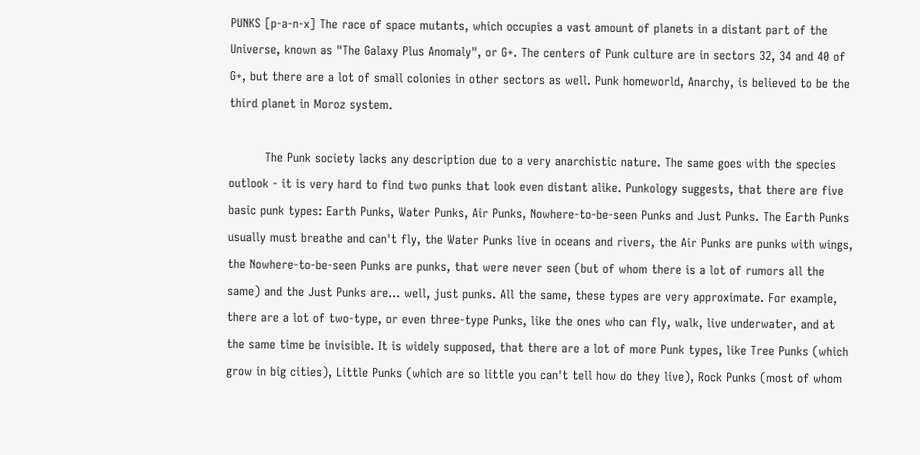PUNKS [p-a-n-x] The race of space mutants, which occupies a vast amount of planets in a distant part of the Universe, known as "The Galaxy Plus Anomaly", or G+. The centers of Punk culture are in sectors 32, 34 and 40 of G+, but there are a lot of small colonies in other sectors as well. Punk homeworld, Anarchy, is believed to be the third planet in Moroz system.

         The Punk society lacks any description due to a very anarchistic nature. The same goes with the species outlook - it is very hard to find two punks that look even distant alike. Punkology suggests, that there are five basic punk types: Earth Punks, Water Punks, Air Punks, Nowhere-to-be-seen Punks and Just Punks. The Earth Punks usually must breathe and can't fly, the Water Punks live in oceans and rivers, the Air Punks are punks with wings, the Nowhere-to-be-seen Punks are punks, that were never seen (but of whom there is a lot of rumors all the same) and the Just Punks are... well, just punks. All the same, these types are very approximate. For example, there are a lot of two-type, or even three-type Punks, like the ones who can fly, walk, live underwater, and at the same time be invisible. It is widely supposed, that there are a lot of more Punk types, like Tree Punks (which grow in big cities), Little Punks (which are so little you can't tell how do they live), Rock Punks (most of whom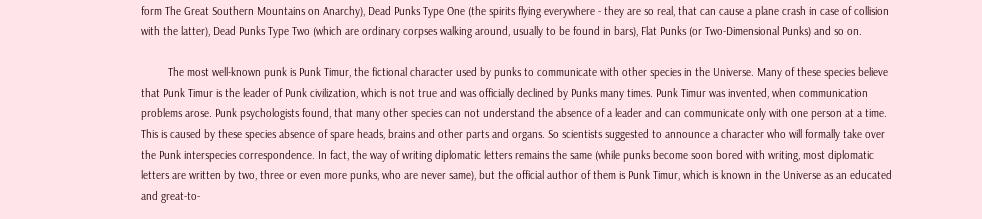form The Great Southern Mountains on Anarchy), Dead Punks Type One (the spirits flying everywhere - they are so real, that can cause a plane crash in case of collision with the latter), Dead Punks Type Two (which are ordinary corpses walking around, usually to be found in bars), Flat Punks (or Two-Dimensional Punks) and so on.

         The most well-known punk is Punk Timur, the fictional character used by punks to communicate with other species in the Universe. Many of these species believe that Punk Timur is the leader of Punk civilization, which is not true and was officially declined by Punks many times. Punk Timur was invented, when communication problems arose. Punk psychologists found, that many other species can not understand the absence of a leader and can communicate only with one person at a time. This is caused by these species absence of spare heads, brains and other parts and organs. So scientists suggested to announce a character who will formally take over the Punk interspecies correspondence. In fact, the way of writing diplomatic letters remains the same (while punks become soon bored with writing, most diplomatic letters are written by two, three or even more punks, who are never same), but the official author of them is Punk Timur, which is known in the Universe as an educated and great-to-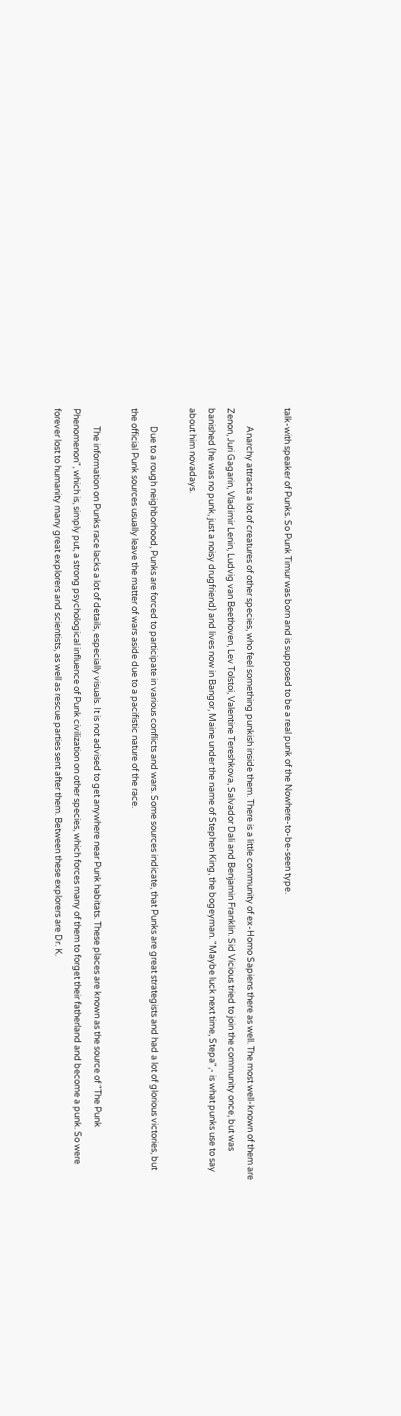talk-with speaker of Punks. So Punk Timur was born and is supposed to be a real punk of the Nowhere-to-be-seen type.

         Anarchy attracts a lot of creatures of other species, who feel something punkish inside them. There is a little community of ex-Homo Sapiens there as well. The most well-known of them are Zenon, Juri Gagarin, Vladimir Lenin, Ludvig van Beethoven, Lev Tolstoi, Valentine Tereshkova, Salvador Dali and Benjamin Franklin. Sid Vicious tried to join the community once, but was banished (he was no punk, just a noisy drugfriend) and lives now in Bangor, Maine under the name of Stephen King, the bogeyman. "Maybe luck next time, Stepa",- is what punks use to say about him novadays.

         Due to a rough neighborhood, Punks are forced to participate in various conflicts and wars. Some sources indicate, that Punks are great strategists and had a lot of glorious victories, but the official Punk sources usually leave the matter of wars aside due to a pacifistic nature of the race.

         The information on Punks race lacks a lot of details, especially visuals. It is not advised to get anywhere near Punk habitats. These places are known as the source of "The Punk Phenomenon", which is, simply put, a strong psychological influence of Punk civilization on other species, which forces many of them to forget their fatherland and become a punk. So were forever lost to humanity many great explorers and scientists, as well as rescue parties sent after them. Between these explorers are Dr. K.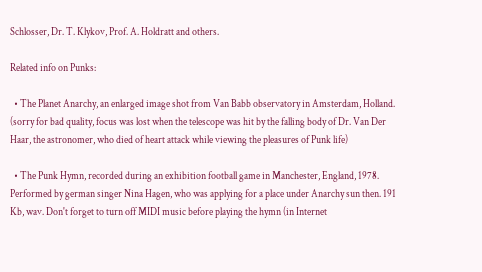Schlosser, Dr. T. Klykov, Prof. A. Holdratt and others.

Related info on Punks:

  • The Planet Anarchy, an enlarged image shot from Van Babb observatory in Amsterdam, Holland. (sorry for bad quality, focus was lost when the telescope was hit by the falling body of Dr. Van Der Haar, the astronomer, who died of heart attack while viewing the pleasures of Punk life)

  • The Punk Hymn, recorded during an exhibition football game in Manchester, England, 1978. Performed by german singer Nina Hagen, who was applying for a place under Anarchy sun then. 191 Kb, wav. Don't forget to turn off MIDI music before playing the hymn (in Internet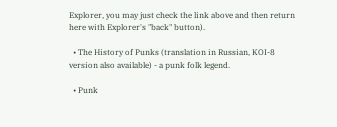Explorer, you may just check the link above and then return here with Explorer's "back" button).

  • The History of Punks (translation in Russian, KOI-8 version also available) - a punk folk legend.

  • Punk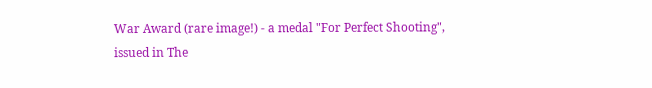War Award (rare image!) - a medal "For Perfect Shooting", issued in The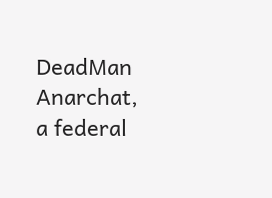DeadMan Anarchat, a federal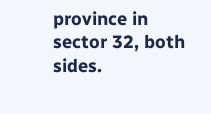province in sector 32, both sides.